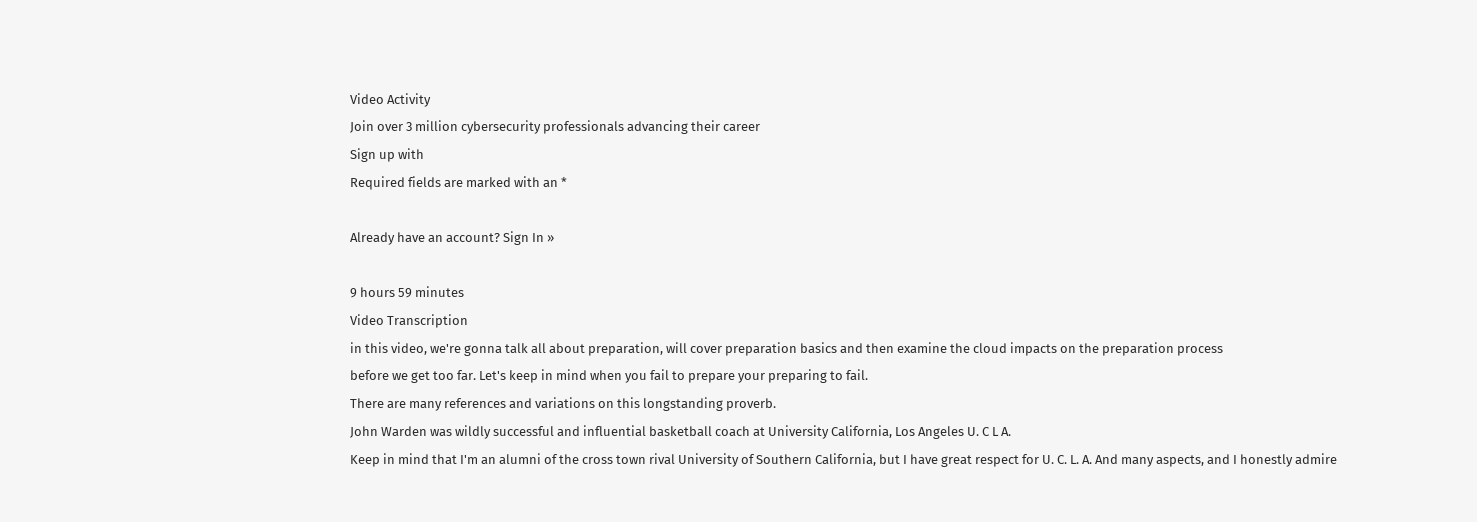Video Activity
Join over 3 million cybersecurity professionals advancing their career
Sign up with
Required fields are marked with an *

Already have an account? Sign In »

9 hours 59 minutes
Video Transcription
in this video, we're gonna talk all about preparation, will cover preparation basics and then examine the cloud impacts on the preparation process
before we get too far. Let's keep in mind when you fail to prepare your preparing to fail.
There are many references and variations on this longstanding proverb.
John Warden was wildly successful and influential basketball coach at University California, Los Angeles U. C L A.
Keep in mind that I'm an alumni of the cross town rival University of Southern California, but I have great respect for U. C. L. A. And many aspects, and I honestly admire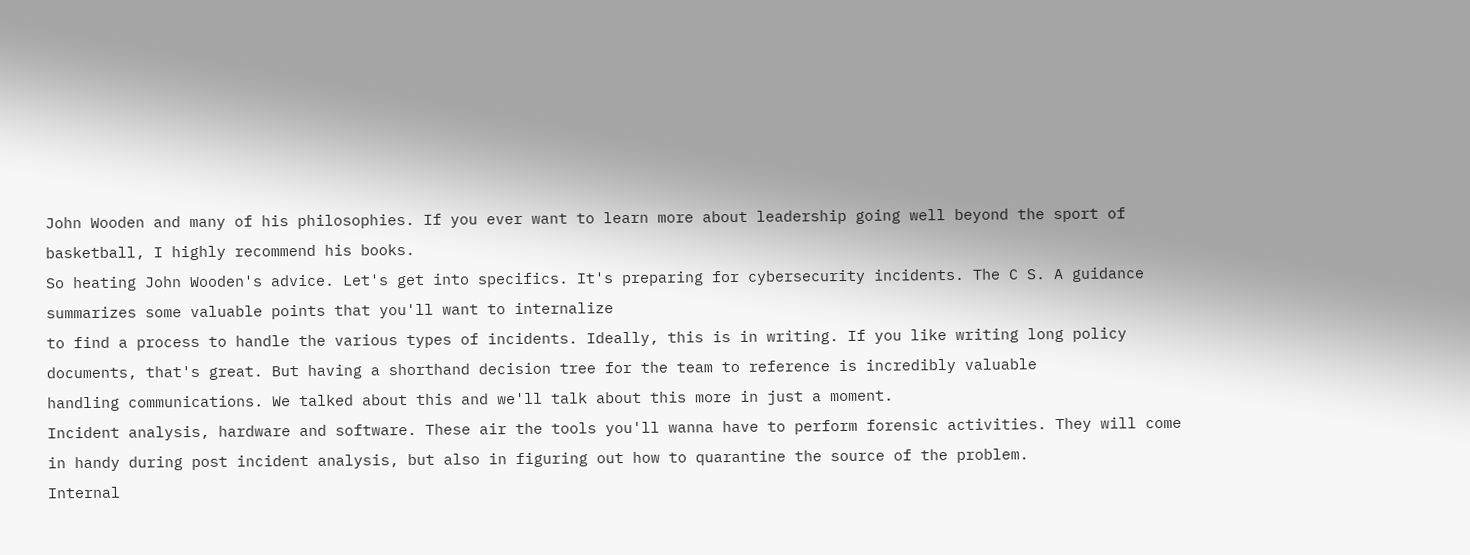John Wooden and many of his philosophies. If you ever want to learn more about leadership going well beyond the sport of basketball, I highly recommend his books.
So heating John Wooden's advice. Let's get into specifics. It's preparing for cybersecurity incidents. The C S. A guidance summarizes some valuable points that you'll want to internalize
to find a process to handle the various types of incidents. Ideally, this is in writing. If you like writing long policy documents, that's great. But having a shorthand decision tree for the team to reference is incredibly valuable
handling communications. We talked about this and we'll talk about this more in just a moment.
Incident analysis, hardware and software. These air the tools you'll wanna have to perform forensic activities. They will come in handy during post incident analysis, but also in figuring out how to quarantine the source of the problem.
Internal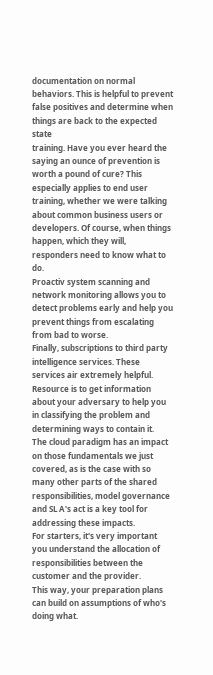documentation on normal behaviors. This is helpful to prevent false positives and determine when things are back to the expected state
training. Have you ever heard the saying an ounce of prevention is worth a pound of cure? This especially applies to end user training, whether we were talking about common business users or developers. Of course, when things happen, which they will, responders need to know what to do.
Proactiv system scanning and network monitoring allows you to detect problems early and help you prevent things from escalating from bad to worse.
Finally, subscriptions to third party intelligence services. These services air extremely helpful. Resource is to get information about your adversary to help you in classifying the problem and determining ways to contain it.
The cloud paradigm has an impact on those fundamentals we just covered, as is the case with so many other parts of the shared responsibilities, model governance and SL A's act is a key tool for addressing these impacts.
For starters, it's very important you understand the allocation of responsibilities between the customer and the provider.
This way, your preparation plans can build on assumptions of who's doing what.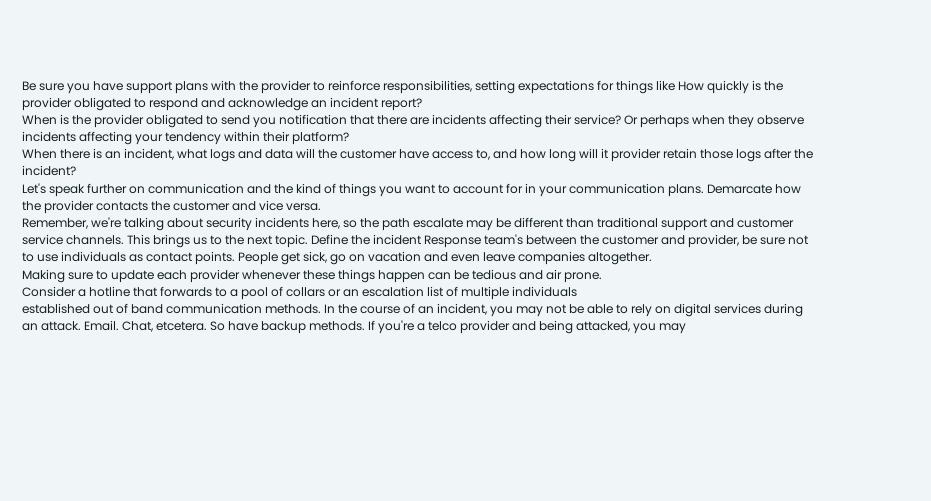Be sure you have support plans with the provider to reinforce responsibilities, setting expectations for things like How quickly is the provider obligated to respond and acknowledge an incident report?
When is the provider obligated to send you notification that there are incidents affecting their service? Or perhaps when they observe incidents affecting your tendency within their platform?
When there is an incident, what logs and data will the customer have access to, and how long will it provider retain those logs after the incident?
Let's speak further on communication and the kind of things you want to account for in your communication plans. Demarcate how the provider contacts the customer and vice versa.
Remember, we're talking about security incidents here, so the path escalate may be different than traditional support and customer service channels. This brings us to the next topic. Define the incident Response team's between the customer and provider, be sure not to use individuals as contact points. People get sick, go on vacation and even leave companies altogether.
Making sure to update each provider whenever these things happen can be tedious and air prone.
Consider a hotline that forwards to a pool of collars or an escalation list of multiple individuals
established out of band communication methods. In the course of an incident, you may not be able to rely on digital services during an attack. Email. Chat, etcetera. So have backup methods. If you're a telco provider and being attacked, you may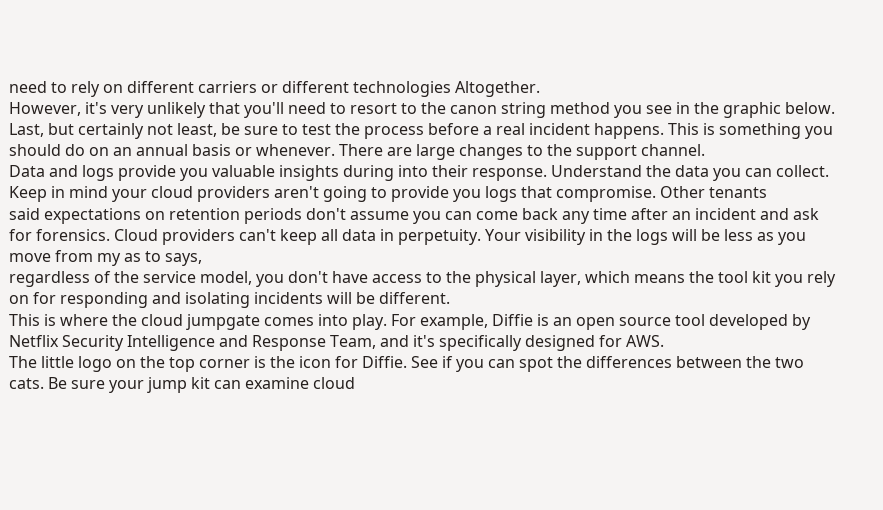need to rely on different carriers or different technologies Altogether.
However, it's very unlikely that you'll need to resort to the canon string method you see in the graphic below.
Last, but certainly not least, be sure to test the process before a real incident happens. This is something you should do on an annual basis or whenever. There are large changes to the support channel.
Data and logs provide you valuable insights during into their response. Understand the data you can collect. Keep in mind your cloud providers aren't going to provide you logs that compromise. Other tenants
said expectations on retention periods don't assume you can come back any time after an incident and ask for forensics. Cloud providers can't keep all data in perpetuity. Your visibility in the logs will be less as you move from my as to says,
regardless of the service model, you don't have access to the physical layer, which means the tool kit you rely on for responding and isolating incidents will be different.
This is where the cloud jumpgate comes into play. For example, Diffie is an open source tool developed by Netflix Security Intelligence and Response Team, and it's specifically designed for AWS.
The little logo on the top corner is the icon for Diffie. See if you can spot the differences between the two cats. Be sure your jump kit can examine cloud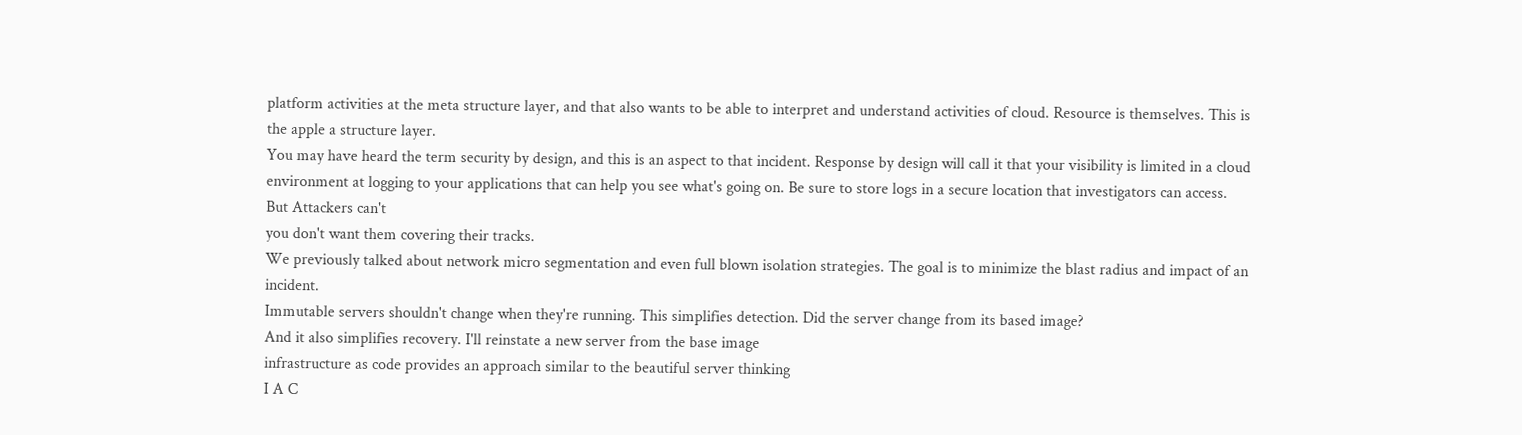platform activities at the meta structure layer, and that also wants to be able to interpret and understand activities of cloud. Resource is themselves. This is the apple a structure layer.
You may have heard the term security by design, and this is an aspect to that incident. Response by design will call it that your visibility is limited in a cloud environment at logging to your applications that can help you see what's going on. Be sure to store logs in a secure location that investigators can access. But Attackers can't
you don't want them covering their tracks.
We previously talked about network micro segmentation and even full blown isolation strategies. The goal is to minimize the blast radius and impact of an incident.
Immutable servers shouldn't change when they're running. This simplifies detection. Did the server change from its based image?
And it also simplifies recovery. I'll reinstate a new server from the base image
infrastructure as code provides an approach similar to the beautiful server thinking
I A C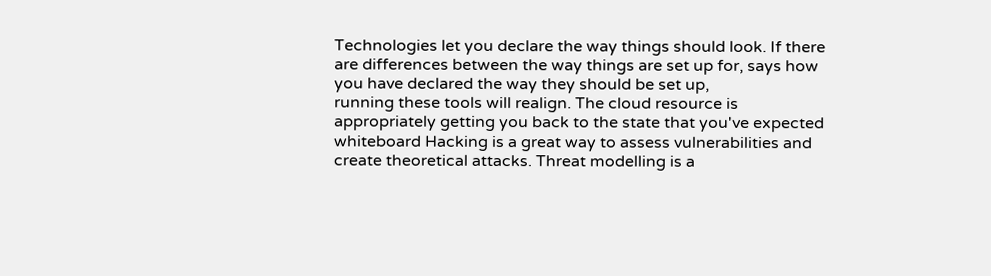Technologies let you declare the way things should look. If there are differences between the way things are set up for, says how you have declared the way they should be set up,
running these tools will realign. The cloud resource is appropriately getting you back to the state that you've expected
whiteboard Hacking is a great way to assess vulnerabilities and create theoretical attacks. Threat modelling is a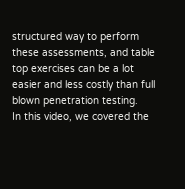structured way to perform these assessments, and table top exercises can be a lot easier and less costly than full blown penetration testing.
In this video, we covered the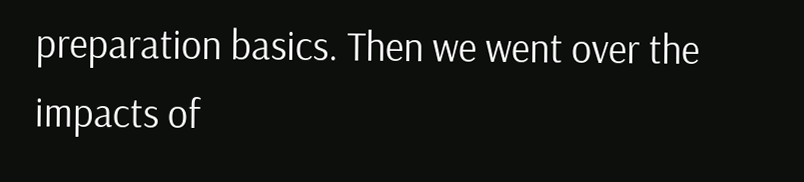preparation basics. Then we went over the impacts of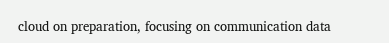cloud on preparation, focusing on communication data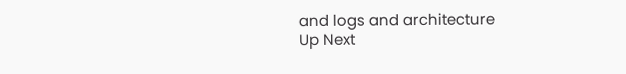and logs and architecture
Up Next